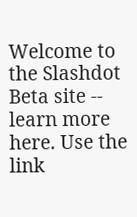Welcome to the Slashdot Beta site -- learn more here. Use the link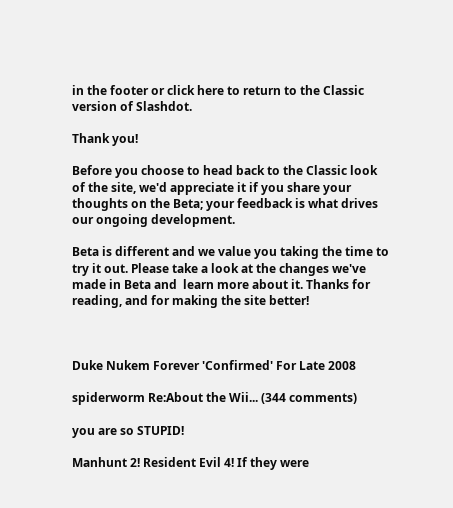in the footer or click here to return to the Classic version of Slashdot.

Thank you!

Before you choose to head back to the Classic look of the site, we'd appreciate it if you share your thoughts on the Beta; your feedback is what drives our ongoing development.

Beta is different and we value you taking the time to try it out. Please take a look at the changes we've made in Beta and  learn more about it. Thanks for reading, and for making the site better!



Duke Nukem Forever 'Confirmed' For Late 2008

spiderworm Re:About the Wii... (344 comments)

you are so STUPID!

Manhunt 2! Resident Evil 4! If they were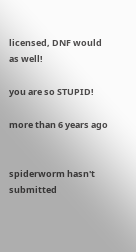licensed, DNF would as well!

you are so STUPID!

more than 6 years ago


spiderworm hasn't submitted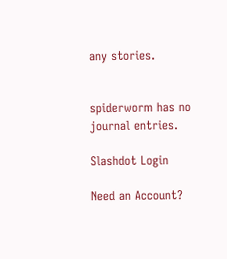any stories.


spiderworm has no journal entries.

Slashdot Login

Need an Account?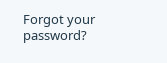Forgot your password?